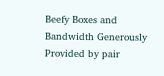Beefy Boxes and Bandwidth Generously Provided by pair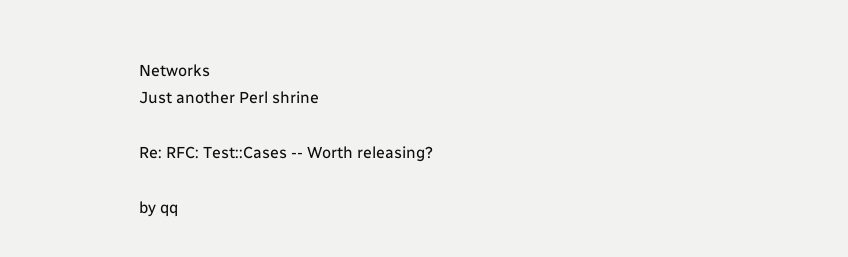Networks
Just another Perl shrine

Re: RFC: Test::Cases -- Worth releasing?

by qq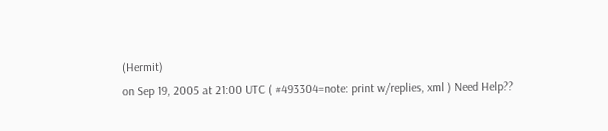(Hermit)
on Sep 19, 2005 at 21:00 UTC ( #493304=note: print w/replies, xml ) Need Help??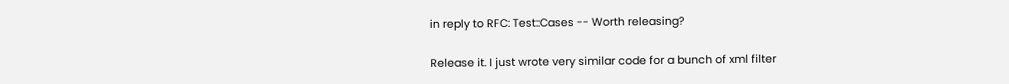in reply to RFC: Test::Cases -- Worth releasing?

Release it. I just wrote very similar code for a bunch of xml filter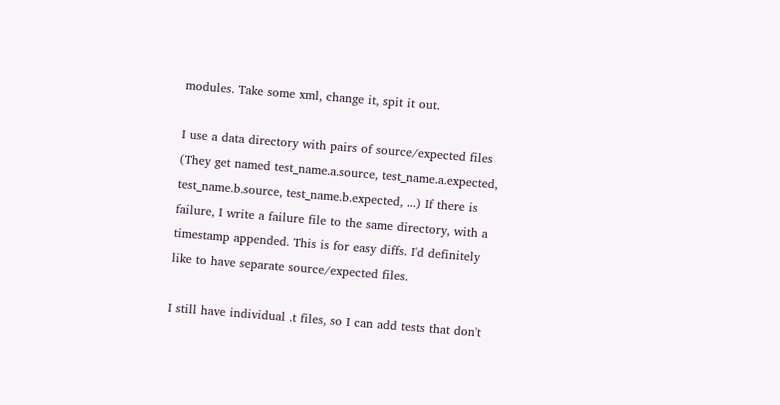modules. Take some xml, change it, spit it out.

I use a data directory with pairs of source/expected files (They get named test_name.a.source, test_name.a.expected, test_name.b.source, test_name.b.expected, ...) If there is failure, I write a failure file to the same directory, with a timestamp appended. This is for easy diffs. I'd definitely like to have separate source/expected files.

I still have individual .t files, so I can add tests that don't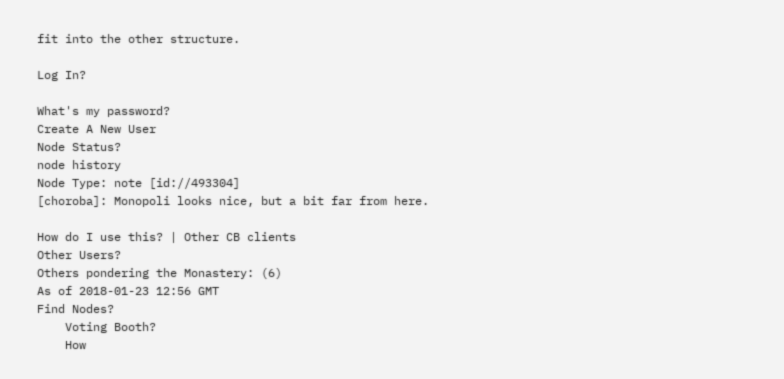fit into the other structure.

Log In?

What's my password?
Create A New User
Node Status?
node history
Node Type: note [id://493304]
[choroba]: Monopoli looks nice, but a bit far from here.

How do I use this? | Other CB clients
Other Users?
Others pondering the Monastery: (6)
As of 2018-01-23 12:56 GMT
Find Nodes?
    Voting Booth?
    How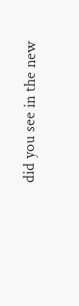did you see in the new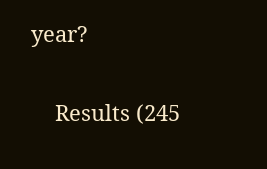year?

    Results (245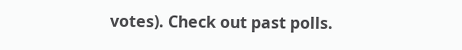votes). Check out past polls.